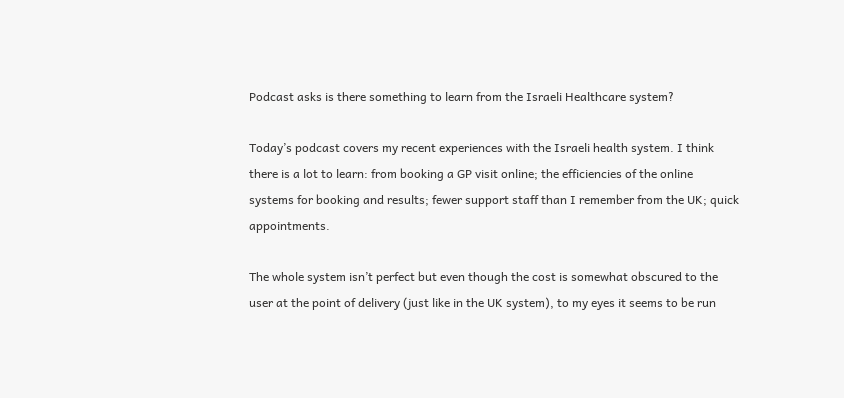Podcast asks is there something to learn from the Israeli Healthcare system?

Today’s podcast covers my recent experiences with the Israeli health system. I think there is a lot to learn: from booking a GP visit online; the efficiencies of the online systems for booking and results; fewer support staff than I remember from the UK; quick appointments.

The whole system isn’t perfect but even though the cost is somewhat obscured to the user at the point of delivery (just like in the UK system), to my eyes it seems to be run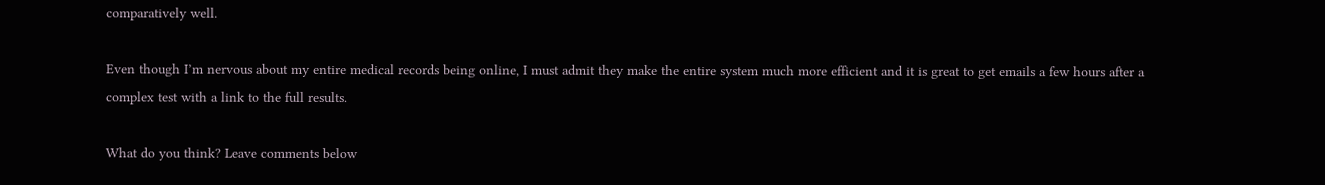comparatively well.

Even though I’m nervous about my entire medical records being online, I must admit they make the entire system much more efficient and it is great to get emails a few hours after a complex test with a link to the full results.

What do you think? Leave comments below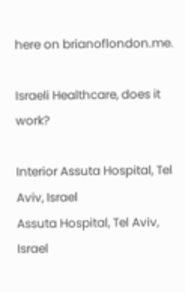here on brianoflondon.me.

Israeli Healthcare, does it work?

Interior Assuta Hospital, Tel Aviv, Israel
Assuta Hospital, Tel Aviv, Israel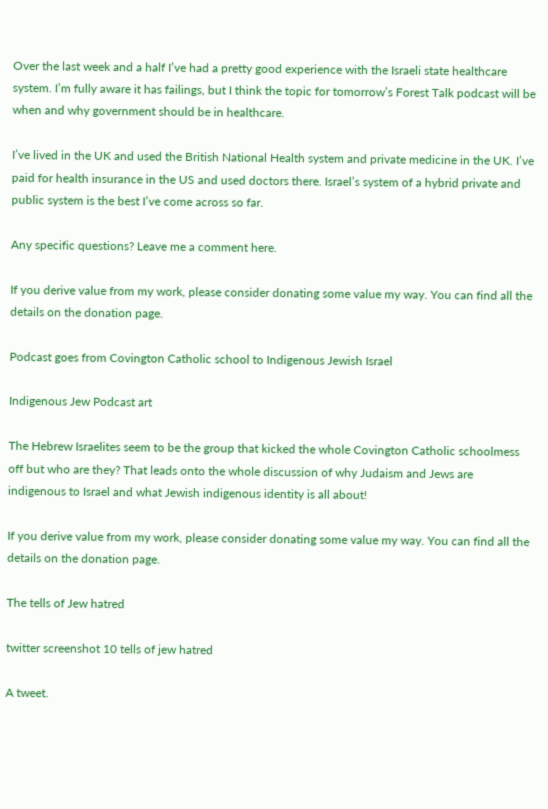Over the last week and a half I’ve had a pretty good experience with the Israeli state healthcare system. I’m fully aware it has failings, but I think the topic for tomorrow’s Forest Talk podcast will be when and why government should be in healthcare.

I’ve lived in the UK and used the British National Health system and private medicine in the UK. I’ve paid for health insurance in the US and used doctors there. Israel’s system of a hybrid private and public system is the best I’ve come across so far.

Any specific questions? Leave me a comment here.

If you derive value from my work, please consider donating some value my way. You can find all the details on the donation page.

Podcast goes from Covington Catholic school to Indigenous Jewish Israel

Indigenous Jew Podcast art

The Hebrew Israelites seem to be the group that kicked the whole Covington Catholic schoolmess off but who are they? That leads onto the whole discussion of why Judaism and Jews are indigenous to Israel and what Jewish indigenous identity is all about!

If you derive value from my work, please consider donating some value my way. You can find all the details on the donation page.

The tells of Jew hatred

twitter screenshot 10 tells of jew hatred

A tweet.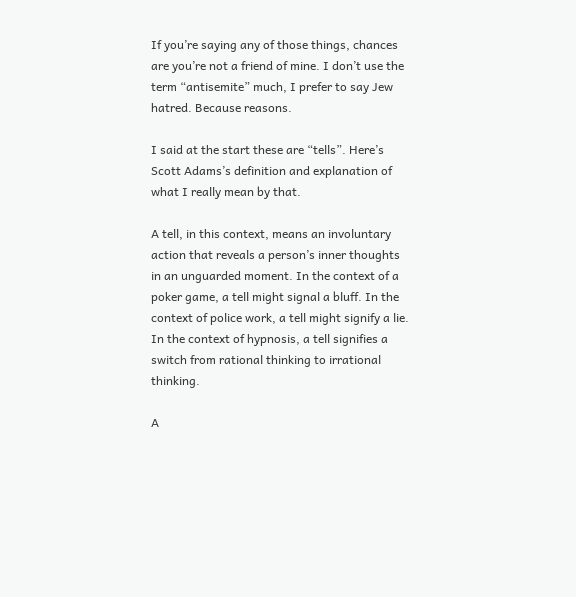If you’re saying any of those things, chances are you’re not a friend of mine. I don’t use the term “antisemite” much, I prefer to say Jew hatred. Because reasons.

I said at the start these are “tells”. Here’s Scott Adams’s definition and explanation of what I really mean by that.

A tell, in this context, means an involuntary action that reveals a person’s inner thoughts in an unguarded moment. In the context of a poker game, a tell might signal a bluff. In the context of police work, a tell might signify a lie. In the context of hypnosis, a tell signifies a switch from rational thinking to irrational thinking.

A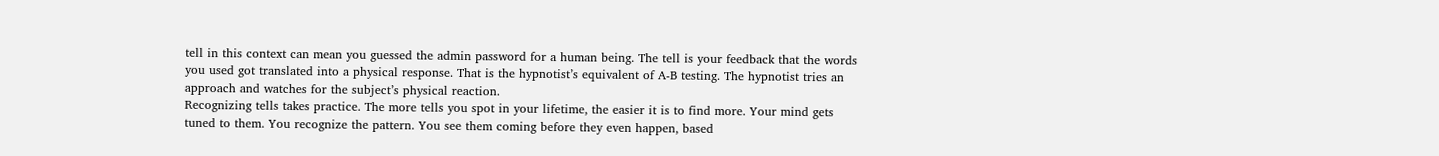tell in this context can mean you guessed the admin password for a human being. The tell is your feedback that the words you used got translated into a physical response. That is the hypnotist’s equivalent of A-B testing. The hypnotist tries an approach and watches for the subject’s physical reaction.
Recognizing tells takes practice. The more tells you spot in your lifetime, the easier it is to find more. Your mind gets tuned to them. You recognize the pattern. You see them coming before they even happen, based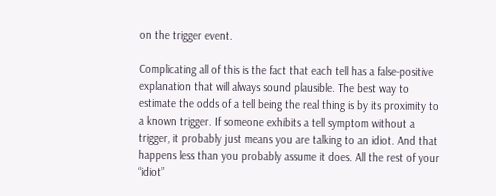on the trigger event.

Complicating all of this is the fact that each tell has a false-positive explanation that will always sound plausible. The best way to estimate the odds of a tell being the real thing is by its proximity to a known trigger. If someone exhibits a tell symptom without a trigger, it probably just means you are talking to an idiot. And that happens less than you probably assume it does. All the rest of your “idiot”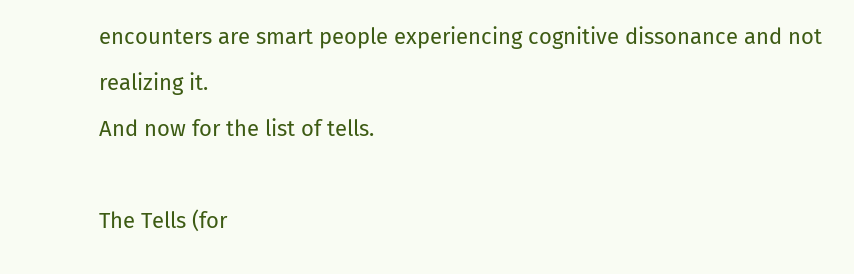encounters are smart people experiencing cognitive dissonance and not realizing it.
And now for the list of tells.

The Tells (for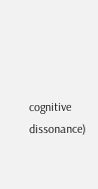cognitive dissonance)